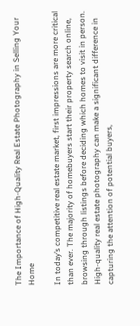The Importance of High-Quality Real Estate Photography in Selling Your Home

In today’s competitive real estate market, first impressions are more critical than ever. The majority of homebuyers start their property search online, browsing through listings before deciding which homes to visit in person. High-quality real estate photography can make a significant difference in capturing the attention of potential buyers,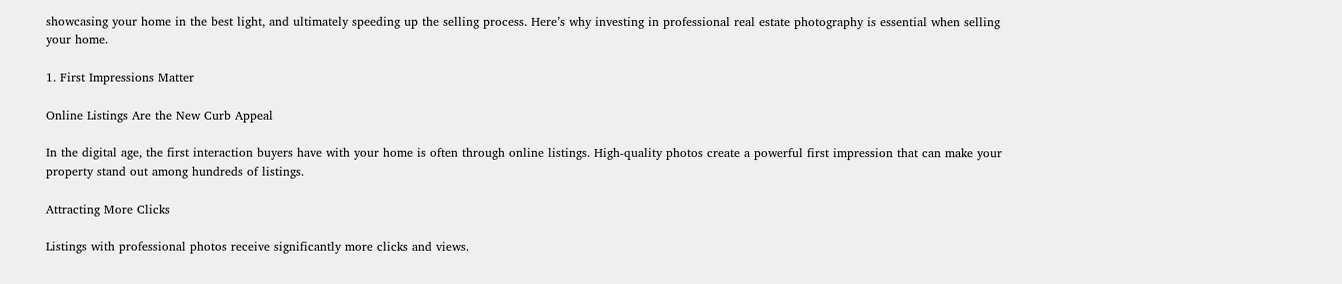showcasing your home in the best light, and ultimately speeding up the selling process. Here’s why investing in professional real estate photography is essential when selling your home.

1. First Impressions Matter

Online Listings Are the New Curb Appeal

In the digital age, the first interaction buyers have with your home is often through online listings. High-quality photos create a powerful first impression that can make your property stand out among hundreds of listings.

Attracting More Clicks

Listings with professional photos receive significantly more clicks and views.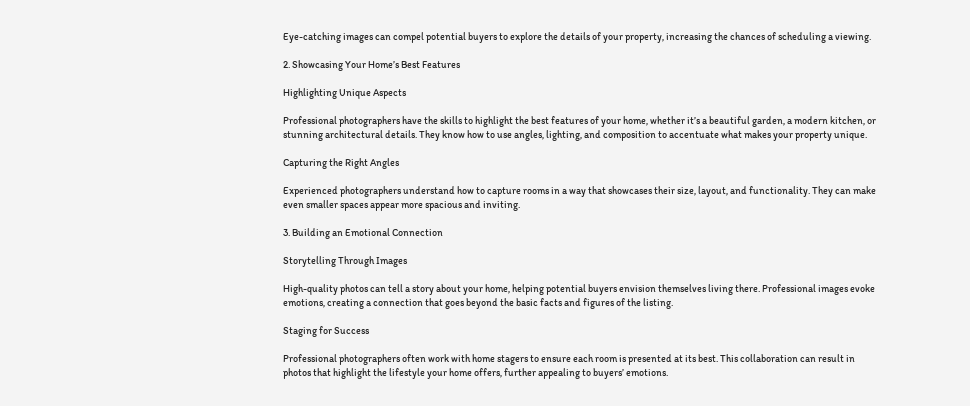Eye-catching images can compel potential buyers to explore the details of your property, increasing the chances of scheduling a viewing.

2. Showcasing Your Home’s Best Features

Highlighting Unique Aspects

Professional photographers have the skills to highlight the best features of your home, whether it’s a beautiful garden, a modern kitchen, or stunning architectural details. They know how to use angles, lighting, and composition to accentuate what makes your property unique.

Capturing the Right Angles

Experienced photographers understand how to capture rooms in a way that showcases their size, layout, and functionality. They can make even smaller spaces appear more spacious and inviting.

3. Building an Emotional Connection

Storytelling Through Images

High-quality photos can tell a story about your home, helping potential buyers envision themselves living there. Professional images evoke emotions, creating a connection that goes beyond the basic facts and figures of the listing.

Staging for Success

Professional photographers often work with home stagers to ensure each room is presented at its best. This collaboration can result in photos that highlight the lifestyle your home offers, further appealing to buyers’ emotions.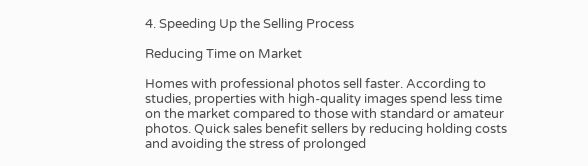4. Speeding Up the Selling Process

Reducing Time on Market

Homes with professional photos sell faster. According to studies, properties with high-quality images spend less time on the market compared to those with standard or amateur photos. Quick sales benefit sellers by reducing holding costs and avoiding the stress of prolonged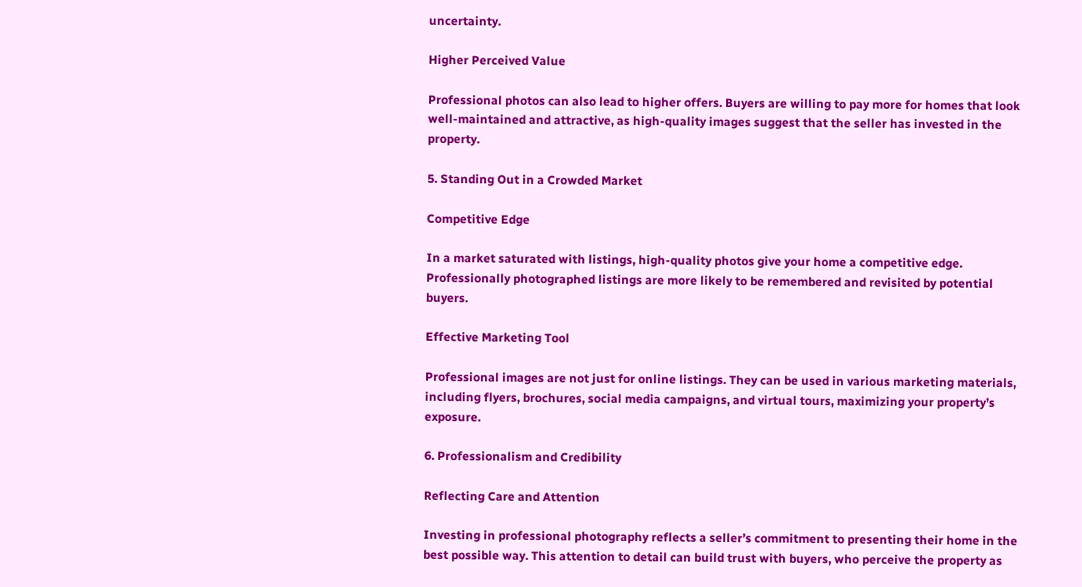uncertainty.

Higher Perceived Value

Professional photos can also lead to higher offers. Buyers are willing to pay more for homes that look well-maintained and attractive, as high-quality images suggest that the seller has invested in the property.

5. Standing Out in a Crowded Market

Competitive Edge

In a market saturated with listings, high-quality photos give your home a competitive edge. Professionally photographed listings are more likely to be remembered and revisited by potential buyers.

Effective Marketing Tool

Professional images are not just for online listings. They can be used in various marketing materials, including flyers, brochures, social media campaigns, and virtual tours, maximizing your property’s exposure.

6. Professionalism and Credibility

Reflecting Care and Attention

Investing in professional photography reflects a seller’s commitment to presenting their home in the best possible way. This attention to detail can build trust with buyers, who perceive the property as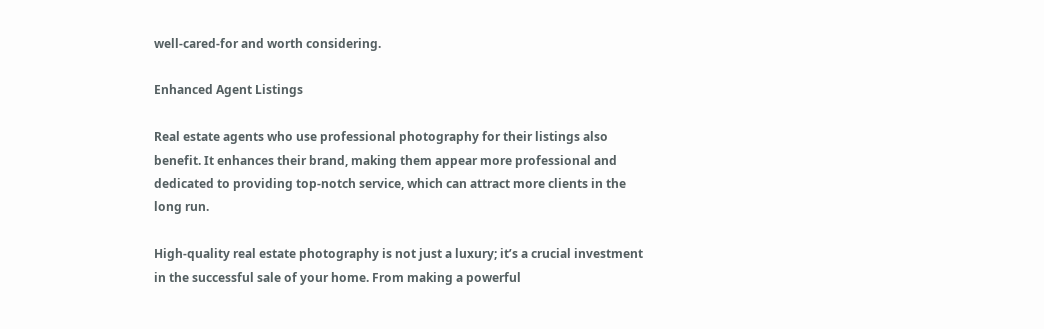well-cared-for and worth considering.

Enhanced Agent Listings

Real estate agents who use professional photography for their listings also benefit. It enhances their brand, making them appear more professional and dedicated to providing top-notch service, which can attract more clients in the long run.

High-quality real estate photography is not just a luxury; it’s a crucial investment in the successful sale of your home. From making a powerful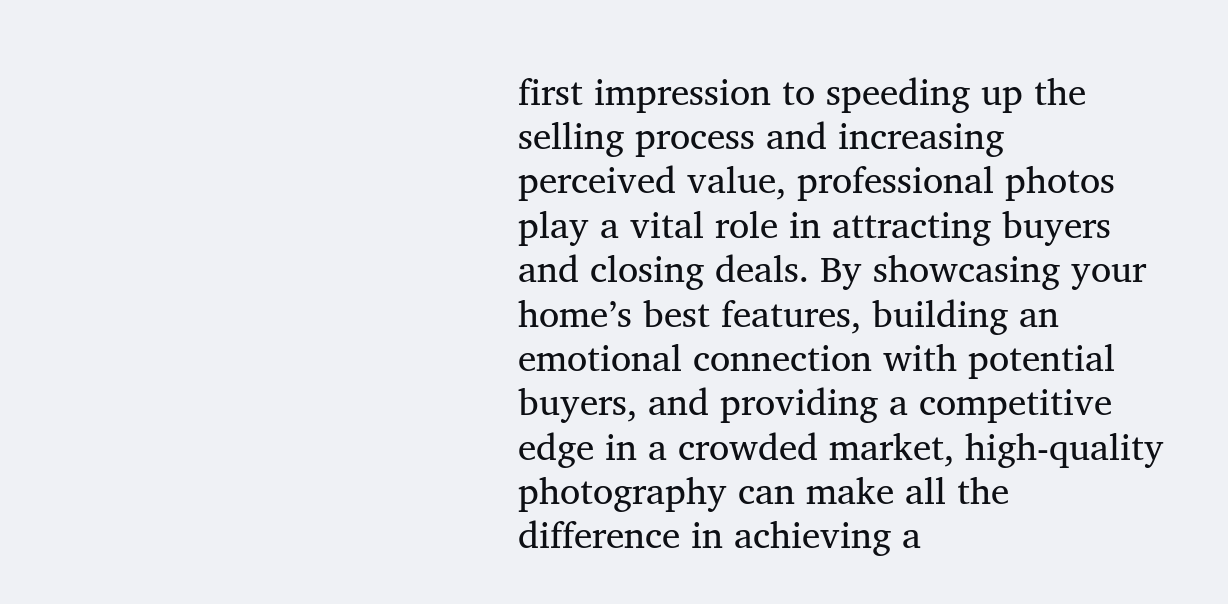first impression to speeding up the selling process and increasing perceived value, professional photos play a vital role in attracting buyers and closing deals. By showcasing your home’s best features, building an emotional connection with potential buyers, and providing a competitive edge in a crowded market, high-quality photography can make all the difference in achieving a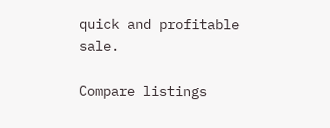quick and profitable sale.

Compare listings